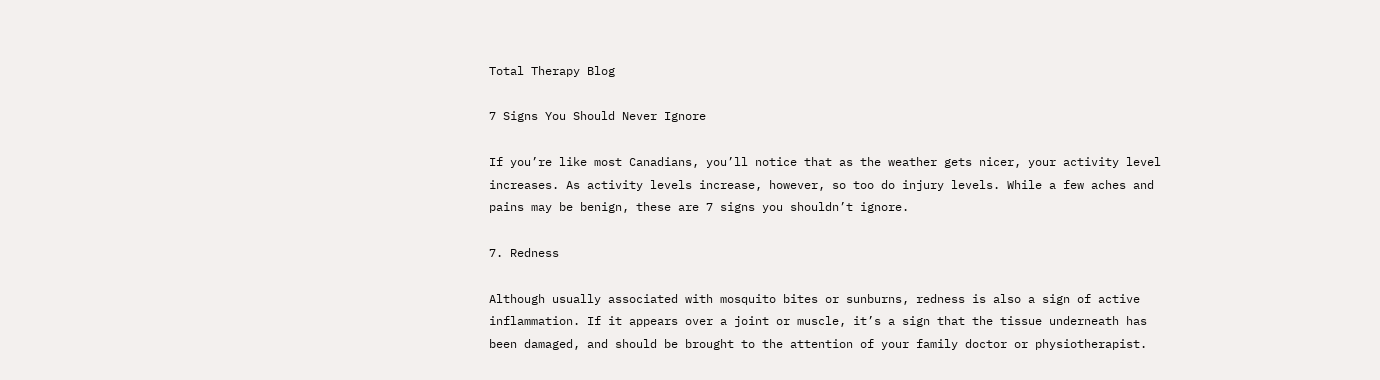Total Therapy Blog

7 Signs You Should Never Ignore

If you’re like most Canadians, you’ll notice that as the weather gets nicer, your activity level increases. As activity levels increase, however, so too do injury levels. While a few aches and pains may be benign, these are 7 signs you shouldn’t ignore.

7. Redness

Although usually associated with mosquito bites or sunburns, redness is also a sign of active inflammation. If it appears over a joint or muscle, it’s a sign that the tissue underneath has been damaged, and should be brought to the attention of your family doctor or physiotherapist.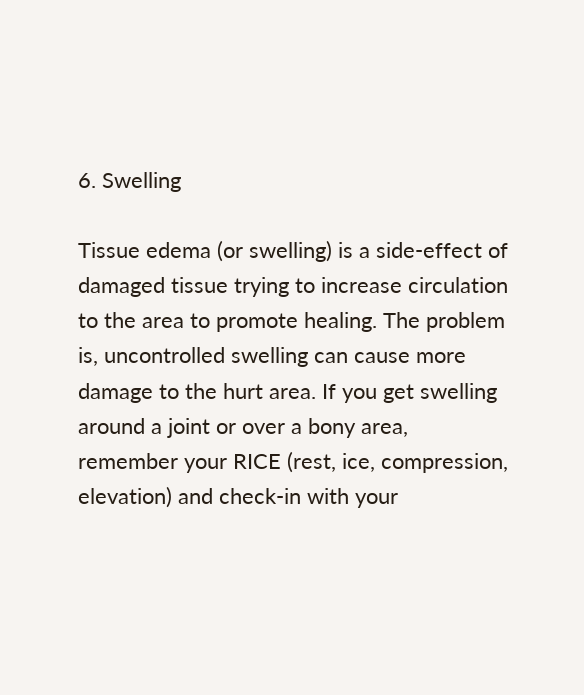6. Swelling

Tissue edema (or swelling) is a side-effect of damaged tissue trying to increase circulation to the area to promote healing. The problem is, uncontrolled swelling can cause more damage to the hurt area. If you get swelling around a joint or over a bony area, remember your RICE (rest, ice, compression, elevation) and check-in with your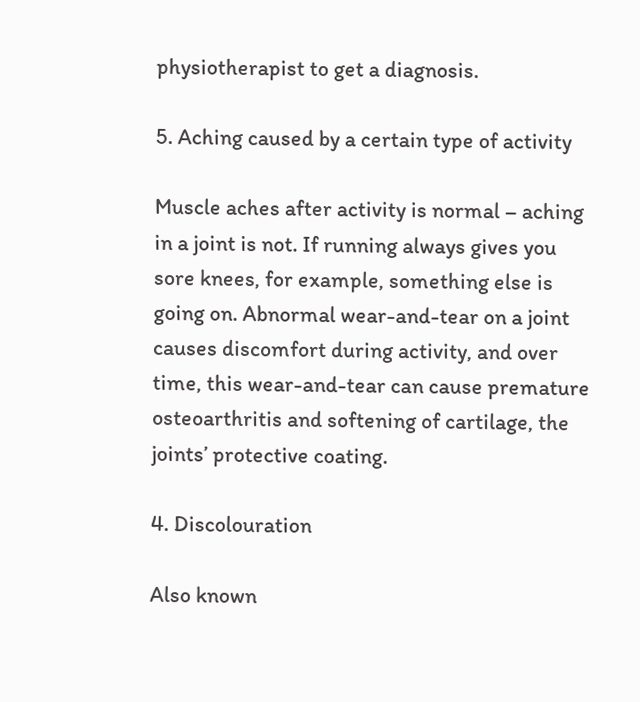physiotherapist to get a diagnosis.

5. Aching caused by a certain type of activity

Muscle aches after activity is normal – aching in a joint is not. If running always gives you sore knees, for example, something else is going on. Abnormal wear-and-tear on a joint causes discomfort during activity, and over time, this wear-and-tear can cause premature osteoarthritis and softening of cartilage, the joints’ protective coating.

4. Discolouration

Also known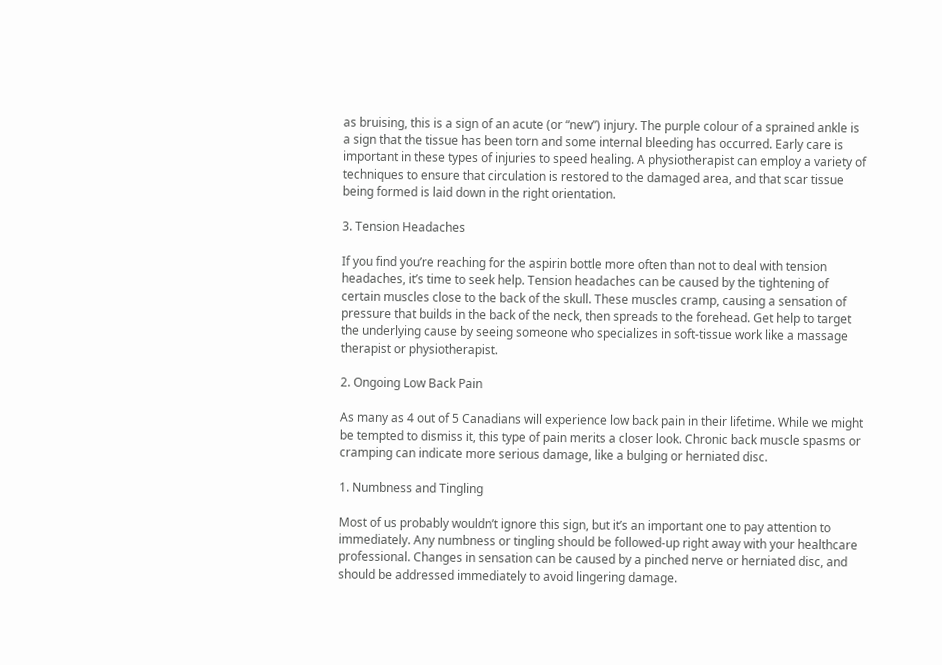as bruising, this is a sign of an acute (or “new”) injury. The purple colour of a sprained ankle is a sign that the tissue has been torn and some internal bleeding has occurred. Early care is important in these types of injuries to speed healing. A physiotherapist can employ a variety of techniques to ensure that circulation is restored to the damaged area, and that scar tissue being formed is laid down in the right orientation.

3. Tension Headaches

If you find you’re reaching for the aspirin bottle more often than not to deal with tension headaches, it’s time to seek help. Tension headaches can be caused by the tightening of certain muscles close to the back of the skull. These muscles cramp, causing a sensation of pressure that builds in the back of the neck, then spreads to the forehead. Get help to target the underlying cause by seeing someone who specializes in soft-tissue work like a massage therapist or physiotherapist.

2. Ongoing Low Back Pain

As many as 4 out of 5 Canadians will experience low back pain in their lifetime. While we might be tempted to dismiss it, this type of pain merits a closer look. Chronic back muscle spasms or cramping can indicate more serious damage, like a bulging or herniated disc.

1. Numbness and Tingling

Most of us probably wouldn’t ignore this sign, but it’s an important one to pay attention to immediately. Any numbness or tingling should be followed-up right away with your healthcare professional. Changes in sensation can be caused by a pinched nerve or herniated disc, and should be addressed immediately to avoid lingering damage.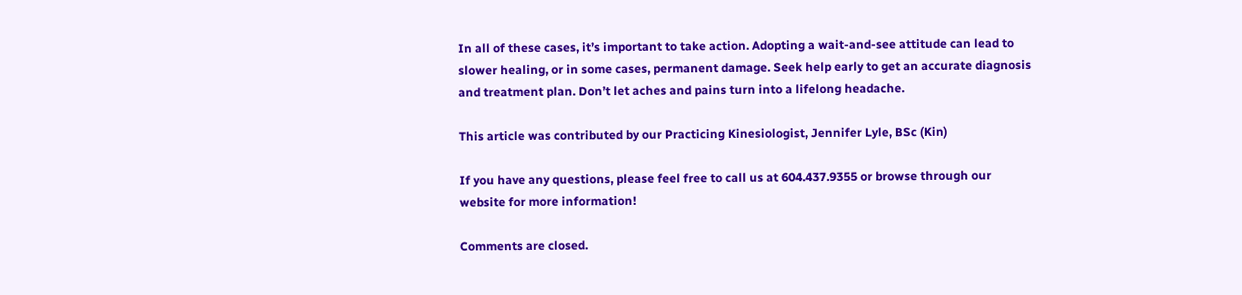In all of these cases, it’s important to take action. Adopting a wait-and-see attitude can lead to slower healing, or in some cases, permanent damage. Seek help early to get an accurate diagnosis and treatment plan. Don’t let aches and pains turn into a lifelong headache.

This article was contributed by our Practicing Kinesiologist, Jennifer Lyle, BSc (Kin)

If you have any questions, please feel free to call us at 604.437.9355 or browse through our website for more information!

Comments are closed.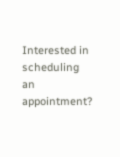Interested in scheduling an appointment?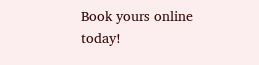Book yours online today!